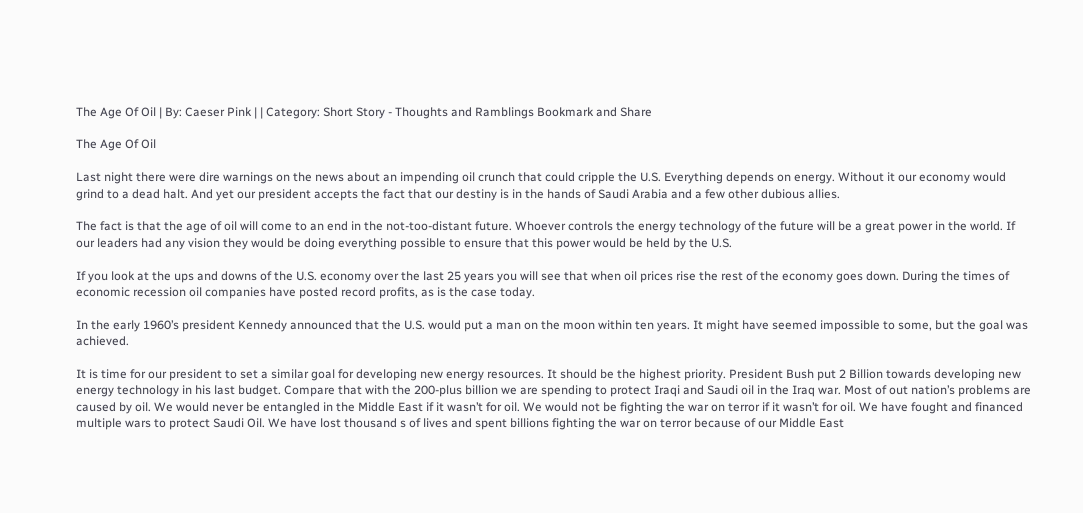The Age Of Oil | By: Caeser Pink | | Category: Short Story - Thoughts and Ramblings Bookmark and Share

The Age Of Oil

Last night there were dire warnings on the news about an impending oil crunch that could cripple the U.S. Everything depends on energy. Without it our economy would grind to a dead halt. And yet our president accepts the fact that our destiny is in the hands of Saudi Arabia and a few other dubious allies.

The fact is that the age of oil will come to an end in the not-too-distant future. Whoever controls the energy technology of the future will be a great power in the world. If our leaders had any vision they would be doing everything possible to ensure that this power would be held by the U.S.

If you look at the ups and downs of the U.S. economy over the last 25 years you will see that when oil prices rise the rest of the economy goes down. During the times of economic recession oil companies have posted record profits, as is the case today.

In the early 1960’s president Kennedy announced that the U.S. would put a man on the moon within ten years. It might have seemed impossible to some, but the goal was achieved.

It is time for our president to set a similar goal for developing new energy resources. It should be the highest priority. President Bush put 2 Billion towards developing new energy technology in his last budget. Compare that with the 200-plus billion we are spending to protect Iraqi and Saudi oil in the Iraq war. Most of out nation’s problems are caused by oil. We would never be entangled in the Middle East if it wasn’t for oil. We would not be fighting the war on terror if it wasn’t for oil. We have fought and financed multiple wars to protect Saudi Oil. We have lost thousand s of lives and spent billions fighting the war on terror because of our Middle East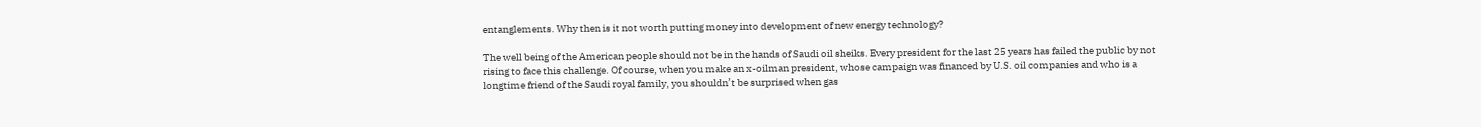entanglements. Why then is it not worth putting money into development of new energy technology?

The well being of the American people should not be in the hands of Saudi oil sheiks. Every president for the last 25 years has failed the public by not rising to face this challenge. Of course, when you make an x-oilman president, whose campaign was financed by U.S. oil companies and who is a longtime friend of the Saudi royal family, you shouldn’t be surprised when gas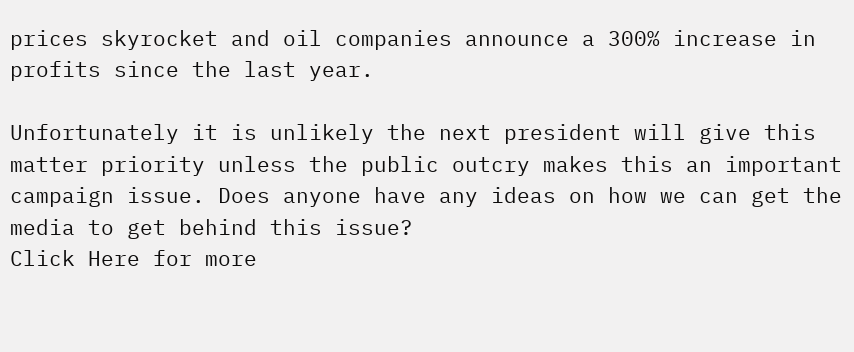prices skyrocket and oil companies announce a 300% increase in profits since the last year.

Unfortunately it is unlikely the next president will give this matter priority unless the public outcry makes this an important campaign issue. Does anyone have any ideas on how we can get the media to get behind this issue?
Click Here for more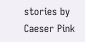stories by Caeser Pink